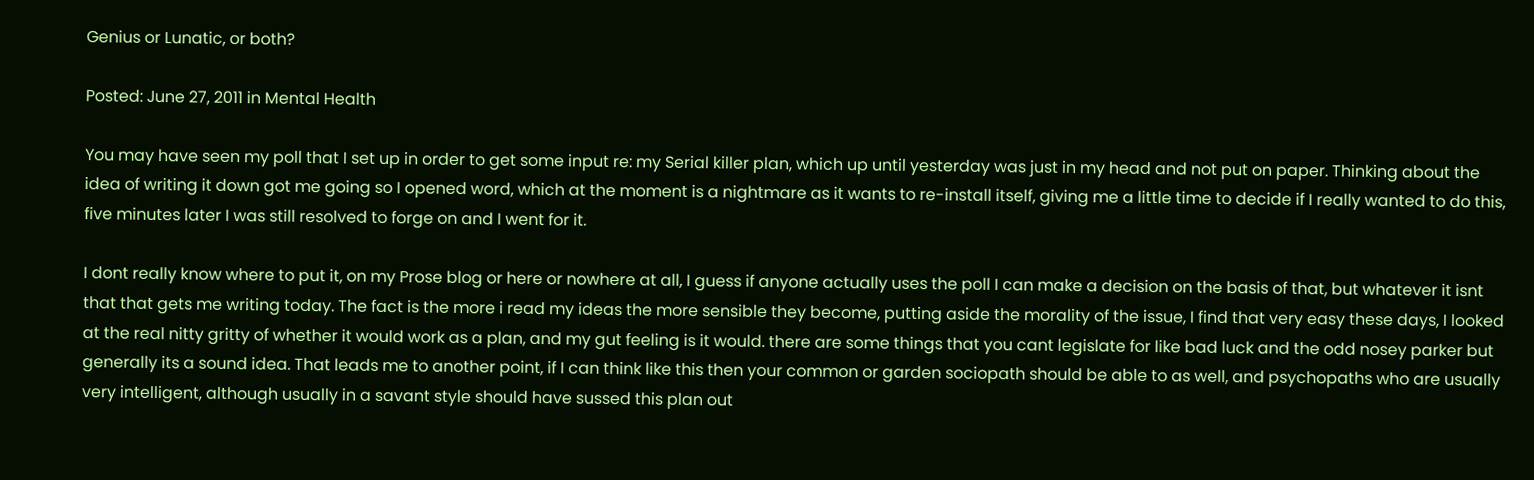Genius or Lunatic, or both?

Posted: June 27, 2011 in Mental Health

You may have seen my poll that I set up in order to get some input re: my Serial killer plan, which up until yesterday was just in my head and not put on paper. Thinking about the idea of writing it down got me going so I opened word, which at the moment is a nightmare as it wants to re-install itself, giving me a little time to decide if I really wanted to do this, five minutes later I was still resolved to forge on and I went for it.

I dont really know where to put it, on my Prose blog or here or nowhere at all, I guess if anyone actually uses the poll I can make a decision on the basis of that, but whatever it isnt that that gets me writing today. The fact is the more i read my ideas the more sensible they become, putting aside the morality of the issue, I find that very easy these days, I looked at the real nitty gritty of whether it would work as a plan, and my gut feeling is it would. there are some things that you cant legislate for like bad luck and the odd nosey parker but generally its a sound idea. That leads me to another point, if I can think like this then your common or garden sociopath should be able to as well, and psychopaths who are usually very intelligent, although usually in a savant style should have sussed this plan out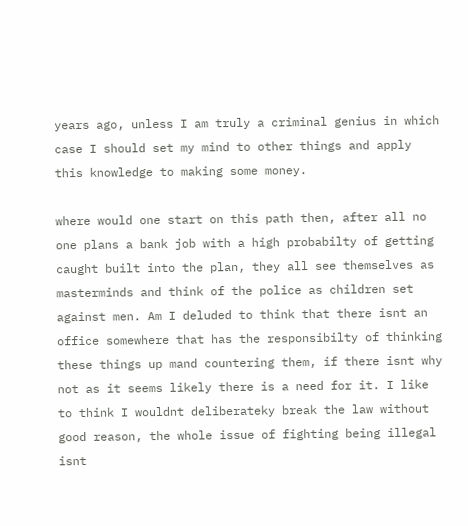years ago, unless I am truly a criminal genius in which case I should set my mind to other things and apply this knowledge to making some money.

where would one start on this path then, after all no one plans a bank job with a high probabilty of getting caught built into the plan, they all see themselves as masterminds and think of the police as children set against men. Am I deluded to think that there isnt an office somewhere that has the responsibilty of thinking these things up mand countering them, if there isnt why not as it seems likely there is a need for it. I like to think I wouldnt deliberateky break the law without good reason, the whole issue of fighting being illegal isnt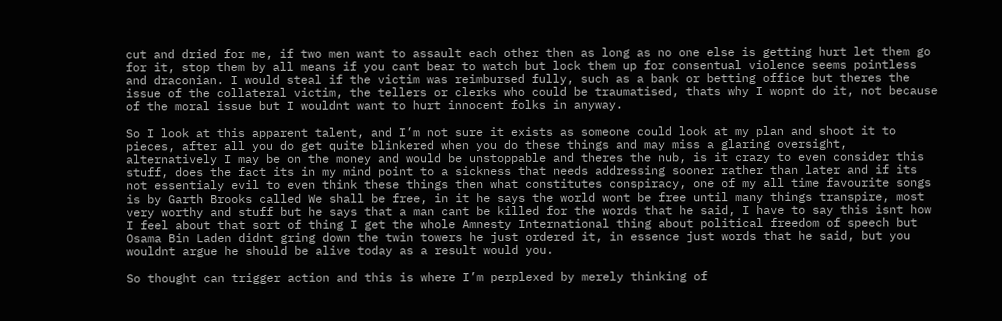cut and dried for me, if two men want to assault each other then as long as no one else is getting hurt let them go for it, stop them by all means if you cant bear to watch but lock them up for consentual violence seems pointless and draconian. I would steal if the victim was reimbursed fully, such as a bank or betting office but theres the issue of the collateral victim, the tellers or clerks who could be traumatised, thats why I wopnt do it, not because of the moral issue but I wouldnt want to hurt innocent folks in anyway.

So I look at this apparent talent, and I’m not sure it exists as someone could look at my plan and shoot it to pieces, after all you do get quite blinkered when you do these things and may miss a glaring oversight, alternatively I may be on the money and would be unstoppable and theres the nub, is it crazy to even consider this stuff, does the fact its in my mind point to a sickness that needs addressing sooner rather than later and if its not essentialy evil to even think these things then what constitutes conspiracy, one of my all time favourite songs is by Garth Brooks called We shall be free, in it he says the world wont be free until many things transpire, most very worthy and stuff but he says that a man cant be killed for the words that he said, I have to say this isnt how I feel about that sort of thing I get the whole Amnesty International thing about political freedom of speech but Osama Bin Laden didnt gring down the twin towers he just ordered it, in essence just words that he said, but you wouldnt argue he should be alive today as a result would you.

So thought can trigger action and this is where I’m perplexed by merely thinking of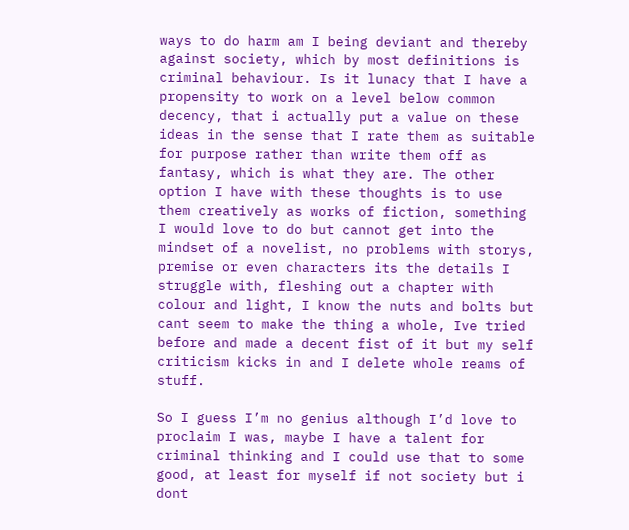ways to do harm am I being deviant and thereby against society, which by most definitions is criminal behaviour. Is it lunacy that I have a propensity to work on a level below common decency, that i actually put a value on these ideas in the sense that I rate them as suitable for purpose rather than write them off as fantasy, which is what they are. The other option I have with these thoughts is to use them creatively as works of fiction, something I would love to do but cannot get into the mindset of a novelist, no problems with storys, premise or even characters its the details I struggle with, fleshing out a chapter with colour and light, I know the nuts and bolts but cant seem to make the thing a whole, Ive tried before and made a decent fist of it but my self criticism kicks in and I delete whole reams of stuff.

So I guess I’m no genius although I’d love to proclaim I was, maybe I have a talent for criminal thinking and I could use that to some good, at least for myself if not society but i dont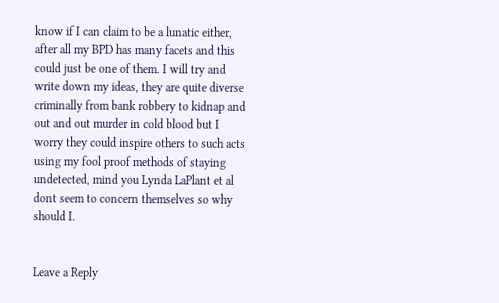know if I can claim to be a lunatic either, after all my BPD has many facets and this could just be one of them. I will try and write down my ideas, they are quite diverse criminally from bank robbery to kidnap and out and out murder in cold blood but I worry they could inspire others to such acts using my fool proof methods of staying undetected, mind you Lynda LaPlant et al dont seem to concern themselves so why should I.


Leave a Reply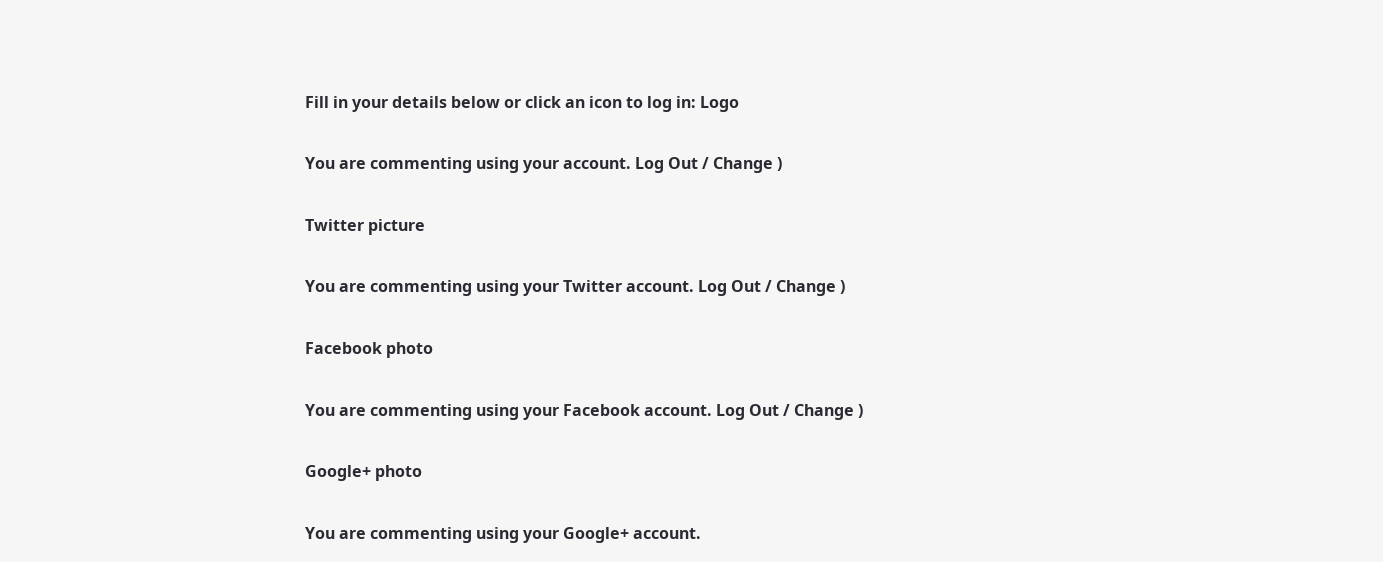Fill in your details below or click an icon to log in: Logo

You are commenting using your account. Log Out / Change )

Twitter picture

You are commenting using your Twitter account. Log Out / Change )

Facebook photo

You are commenting using your Facebook account. Log Out / Change )

Google+ photo

You are commenting using your Google+ account.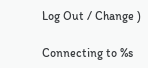Log Out / Change )

Connecting to %s